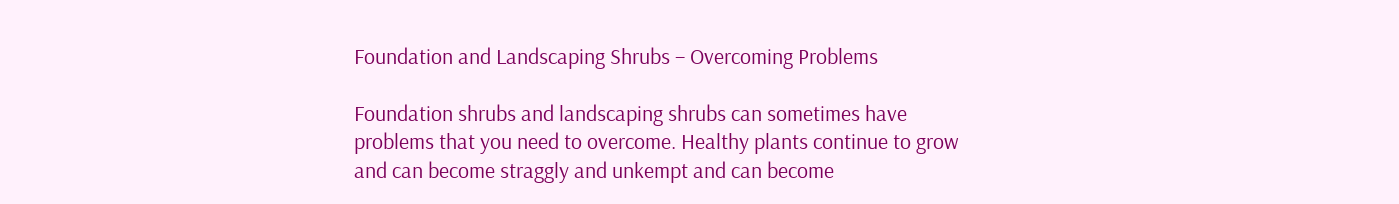Foundation and Landscaping Shrubs – Overcoming Problems

Foundation shrubs and landscaping shrubs can sometimes have problems that you need to overcome. Healthy plants continue to grow and can become straggly and unkempt and can become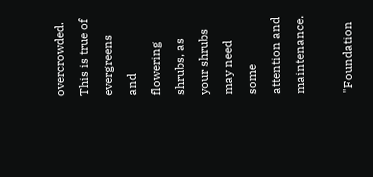overcrowded. This is true of evergreens and flowering shrubs, as your shrubs may need some attention and maintenance.

"Foundation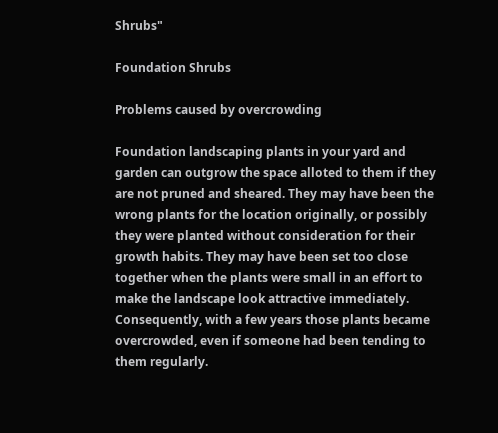Shrubs"

Foundation Shrubs

Problems caused by overcrowding

Foundation landscaping plants in your yard and garden can outgrow the space alloted to them if they are not pruned and sheared. They may have been the wrong plants for the location originally, or possibly they were planted without consideration for their growth habits. They may have been set too close together when the plants were small in an effort to make the landscape look attractive immediately. Consequently, with a few years those plants became overcrowded, even if someone had been tending to them regularly.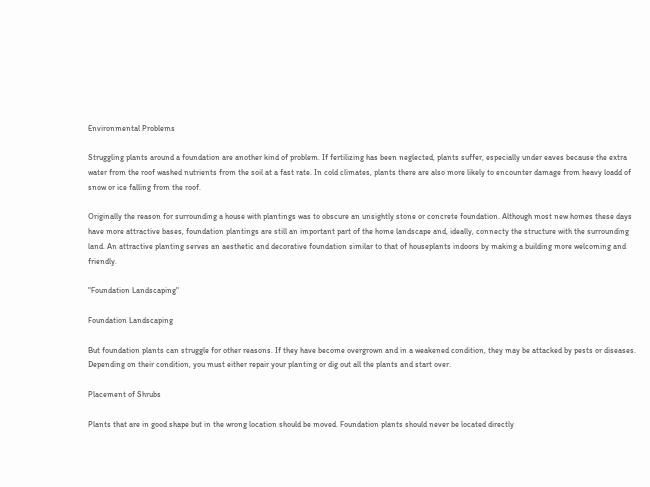Environmental Problems

Struggling plants around a foundation are another kind of problem. If fertilizing has been neglected, plants suffer, especially under eaves because the extra water from the roof washed nutrients from the soil at a fast rate. In cold climates, plants there are also more likely to encounter damage from heavy loadd of snow or ice falling from the roof.

Originally the reason for surrounding a house with plantings was to obscure an unsightly stone or concrete foundation. Although most new homes these days have more attractive bases, foundation plantings are still an important part of the home landscape and, ideally, connecty the structure with the surrounding land. An attractive planting serves an aesthetic and decorative foundation similar to that of houseplants indoors by making a building more welcoming and friendly.

"Foundation Landscaping"

Foundation Landscaping

But foundation plants can struggle for other reasons. If they have become overgrown and in a weakened condition, they may be attacked by pests or diseases. Depending on their condition, you must either repair your planting or dig out all the plants and start over.

Placement of Shrubs

Plants that are in good shape but in the wrong location should be moved. Foundation plants should never be located directly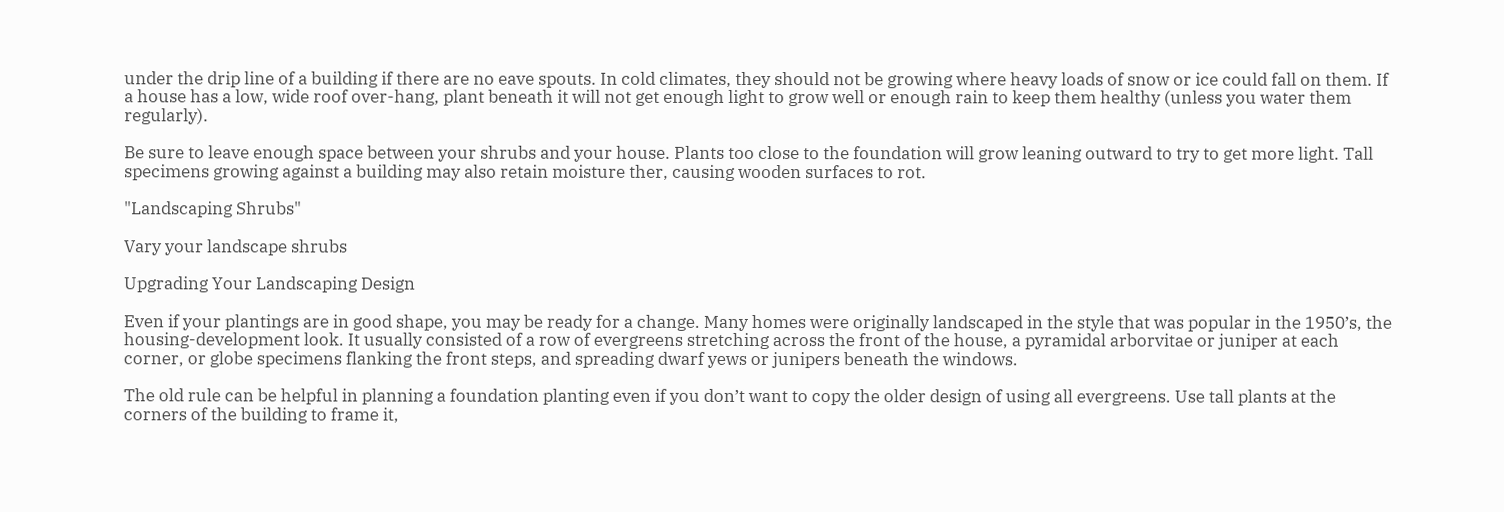under the drip line of a building if there are no eave spouts. In cold climates, they should not be growing where heavy loads of snow or ice could fall on them. If a house has a low, wide roof over-hang, plant beneath it will not get enough light to grow well or enough rain to keep them healthy (unless you water them regularly).

Be sure to leave enough space between your shrubs and your house. Plants too close to the foundation will grow leaning outward to try to get more light. Tall specimens growing against a building may also retain moisture ther, causing wooden surfaces to rot.

"Landscaping Shrubs"

Vary your landscape shrubs

Upgrading Your Landscaping Design

Even if your plantings are in good shape, you may be ready for a change. Many homes were originally landscaped in the style that was popular in the 1950’s, the housing-development look. It usually consisted of a row of evergreens stretching across the front of the house, a pyramidal arborvitae or juniper at each corner, or globe specimens flanking the front steps, and spreading dwarf yews or junipers beneath the windows.

The old rule can be helpful in planning a foundation planting even if you don’t want to copy the older design of using all evergreens. Use tall plants at the corners of the building to frame it,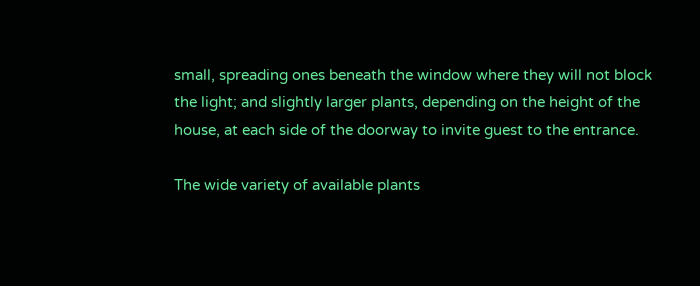small, spreading ones beneath the window where they will not block the light; and slightly larger plants, depending on the height of the house, at each side of the doorway to invite guest to the entrance.

The wide variety of available plants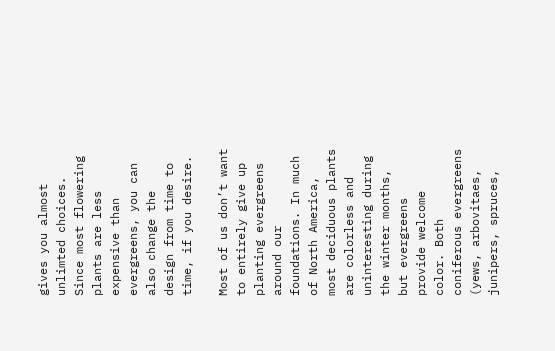gives you almost unlimted choices. Since most flowering plants are less expensive than evergreens, you can also change the design from time to time, if you desire.

Most of us don’t want to entirely give up planting evergreens around our foundations. In much of North America, most deciduous plants are colorless and uninteresting during the winter months, but evergreens provide welcome color. Both coniferous evergreens (yews, arbovitaes, junipers, spruces,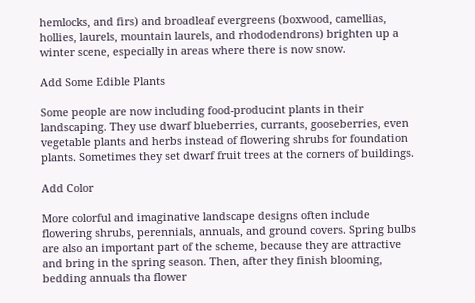hemlocks, and firs) and broadleaf evergreens (boxwood, camellias, hollies, laurels, mountain laurels, and rhododendrons) brighten up a winter scene, especially in areas where there is now snow.

Add Some Edible Plants

Some people are now including food-producint plants in their landscaping. They use dwarf blueberries, currants, gooseberries, even vegetable plants and herbs instead of flowering shrubs for foundation plants. Sometimes they set dwarf fruit trees at the corners of buildings.

Add Color

More colorful and imaginative landscape designs often include flowering shrubs, perennials, annuals, and ground covers. Spring bulbs are also an important part of the scheme, because they are attractive and bring in the spring season. Then, after they finish blooming, bedding annuals tha flower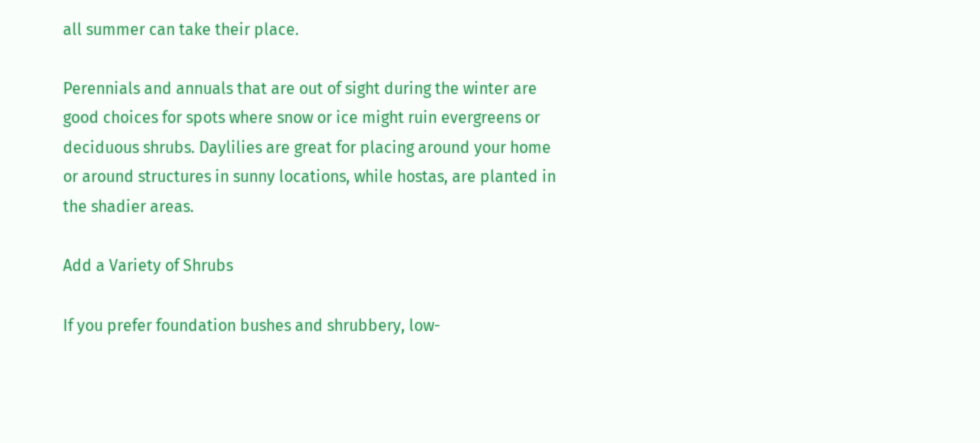all summer can take their place.

Perennials and annuals that are out of sight during the winter are good choices for spots where snow or ice might ruin evergreens or deciduous shrubs. Daylilies are great for placing around your home or around structures in sunny locations, while hostas, are planted in the shadier areas.

Add a Variety of Shrubs

If you prefer foundation bushes and shrubbery, low-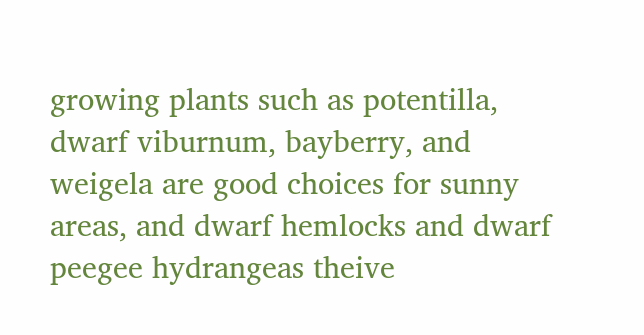growing plants such as potentilla, dwarf viburnum, bayberry, and weigela are good choices for sunny areas, and dwarf hemlocks and dwarf peegee hydrangeas theive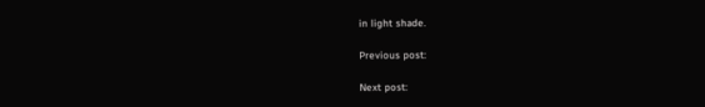in light shade.

Previous post:

Next post: